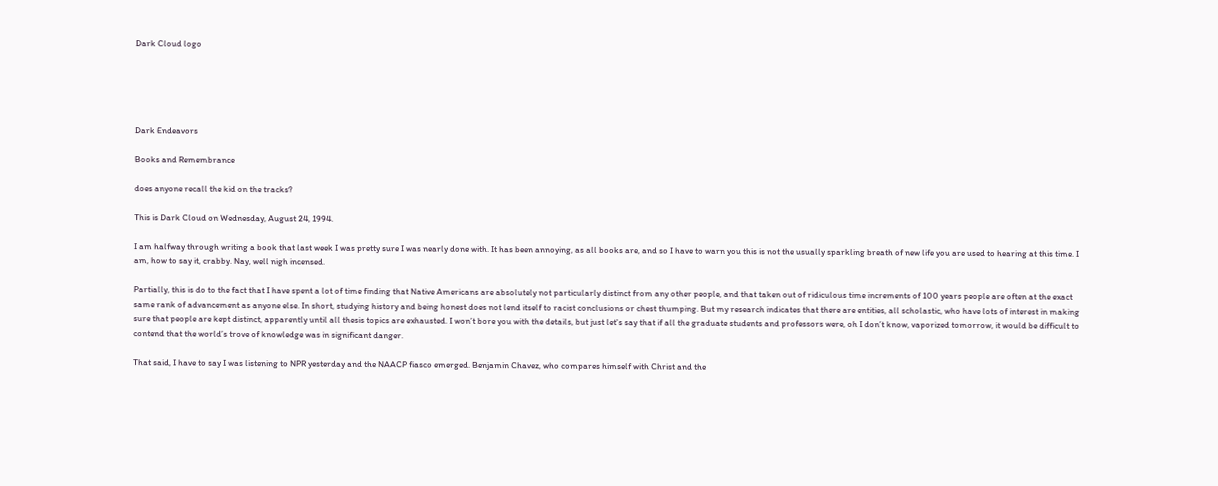Dark Cloud logo





Dark Endeavors

Books and Remembrance

does anyone recall the kid on the tracks?

This is Dark Cloud on Wednesday, August 24, 1994.

I am halfway through writing a book that last week I was pretty sure I was nearly done with. It has been annoying, as all books are, and so I have to warn you this is not the usually sparkling breath of new life you are used to hearing at this time. I am, how to say it, crabby. Nay, well nigh incensed.

Partially, this is do to the fact that I have spent a lot of time finding that Native Americans are absolutely not particularly distinct from any other people, and that taken out of ridiculous time increments of 100 years people are often at the exact same rank of advancement as anyone else. In short, studying history and being honest does not lend itself to racist conclusions or chest thumping. But my research indicates that there are entities, all scholastic, who have lots of interest in making sure that people are kept distinct, apparently until all thesis topics are exhausted. I won’t bore you with the details, but just let's say that if all the graduate students and professors were, oh I don’t know, vaporized tomorrow, it would be difficult to contend that the world’s trove of knowledge was in significant danger.

That said, I have to say I was listening to NPR yesterday and the NAACP fiasco emerged. Benjamin Chavez, who compares himself with Christ and the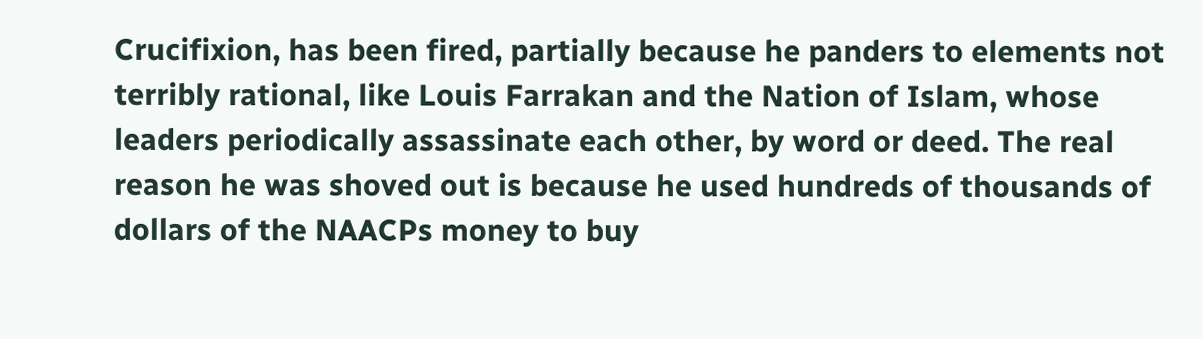Crucifixion, has been fired, partially because he panders to elements not terribly rational, like Louis Farrakan and the Nation of Islam, whose leaders periodically assassinate each other, by word or deed. The real reason he was shoved out is because he used hundreds of thousands of dollars of the NAACPs money to buy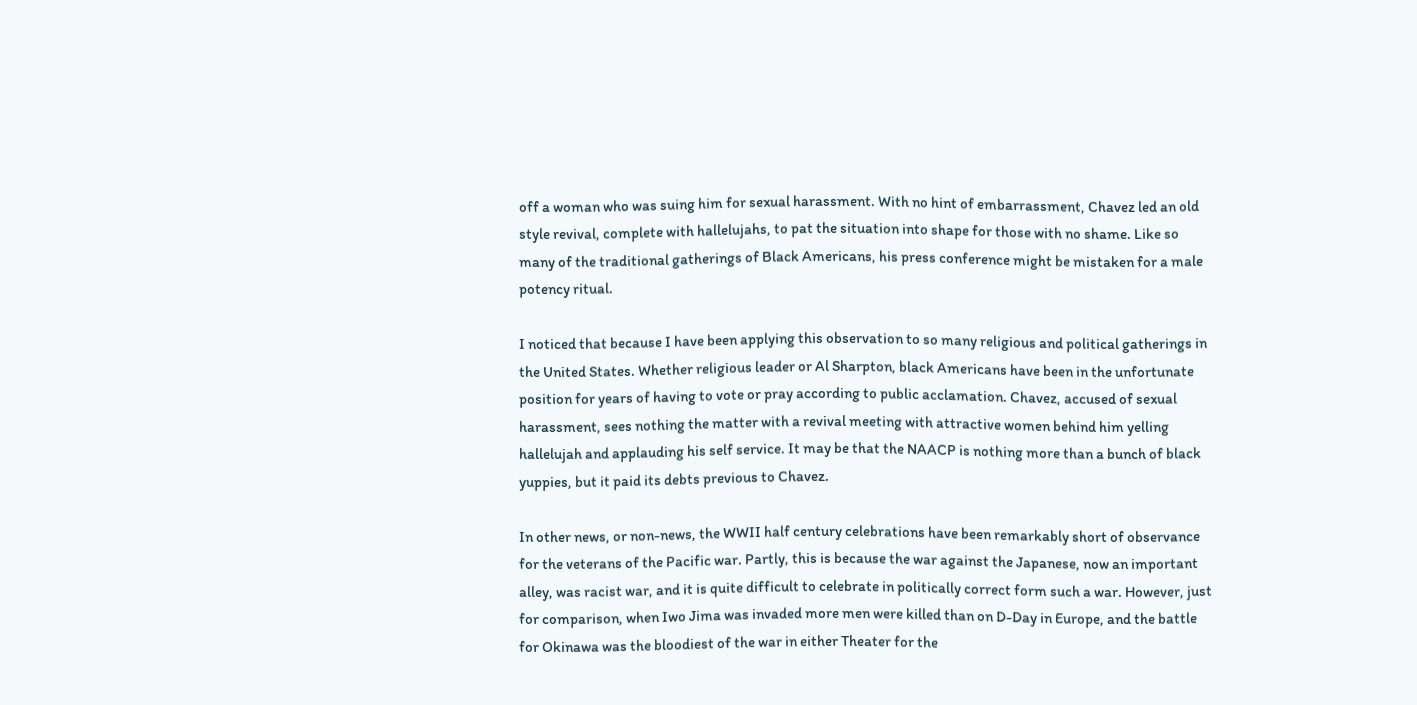off a woman who was suing him for sexual harassment. With no hint of embarrassment, Chavez led an old style revival, complete with hallelujahs, to pat the situation into shape for those with no shame. Like so many of the traditional gatherings of Black Americans, his press conference might be mistaken for a male potency ritual.

I noticed that because I have been applying this observation to so many religious and political gatherings in the United States. Whether religious leader or Al Sharpton, black Americans have been in the unfortunate position for years of having to vote or pray according to public acclamation. Chavez, accused of sexual harassment, sees nothing the matter with a revival meeting with attractive women behind him yelling hallelujah and applauding his self service. It may be that the NAACP is nothing more than a bunch of black yuppies, but it paid its debts previous to Chavez.

In other news, or non-news, the WWII half century celebrations have been remarkably short of observance for the veterans of the Pacific war. Partly, this is because the war against the Japanese, now an important alley, was racist war, and it is quite difficult to celebrate in politically correct form such a war. However, just for comparison, when Iwo Jima was invaded more men were killed than on D-Day in Europe, and the battle for Okinawa was the bloodiest of the war in either Theater for the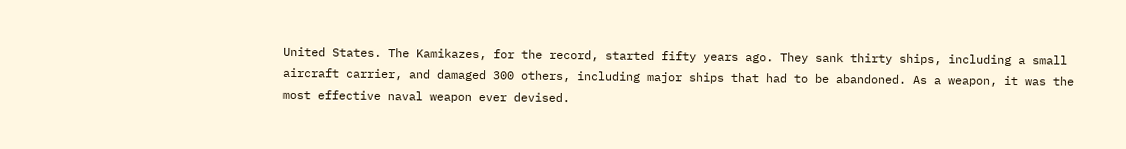United States. The Kamikazes, for the record, started fifty years ago. They sank thirty ships, including a small aircraft carrier, and damaged 300 others, including major ships that had to be abandoned. As a weapon, it was the most effective naval weapon ever devised.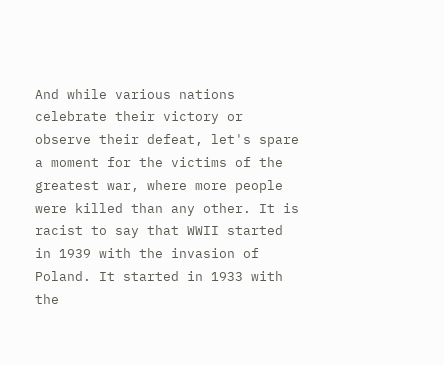And while various nations celebrate their victory or observe their defeat, let's spare a moment for the victims of the greatest war, where more people were killed than any other. It is racist to say that WWII started in 1939 with the invasion of Poland. It started in 1933 with the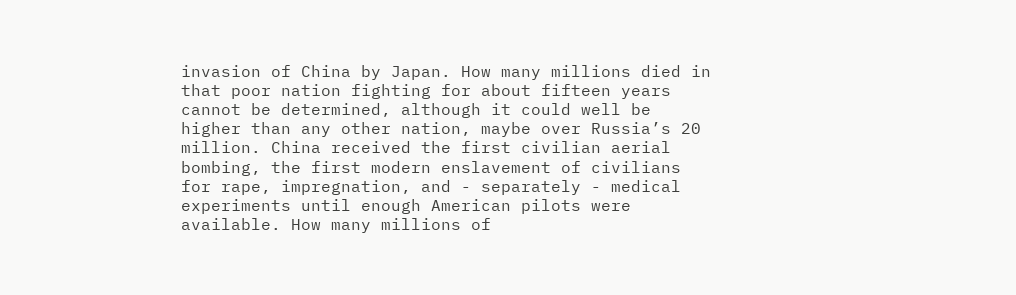invasion of China by Japan. How many millions died in that poor nation fighting for about fifteen years cannot be determined, although it could well be higher than any other nation, maybe over Russia’s 20 million. China received the first civilian aerial bombing, the first modern enslavement of civilians for rape, impregnation, and - separately - medical experiments until enough American pilots were available. How many millions of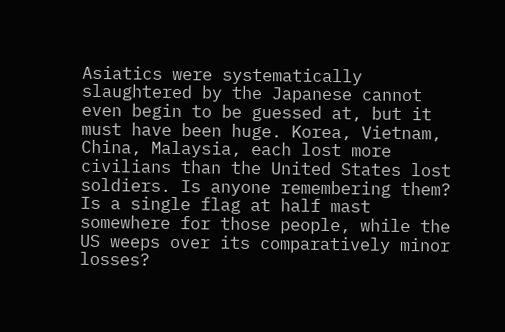Asiatics were systematically slaughtered by the Japanese cannot even begin to be guessed at, but it must have been huge. Korea, Vietnam, China, Malaysia, each lost more civilians than the United States lost soldiers. Is anyone remembering them? Is a single flag at half mast somewhere for those people, while the US weeps over its comparatively minor losses?